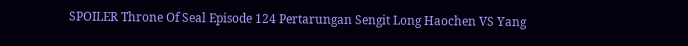SPOILER Throne Of Seal Episode 124 Pertarungan Sengit Long Haochen VS Yang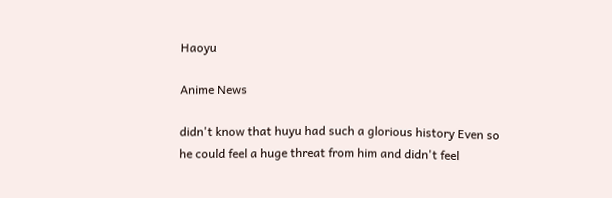Haoyu

Anime News

didn't know that huyu had such a glorious history Even so he could feel a huge threat from him and didn't feel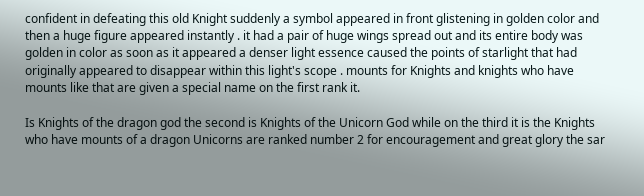confident in defeating this old Knight suddenly a symbol appeared in front glistening in golden color and then a huge figure appeared instantly . it had a pair of huge wings spread out and its entire body was golden in color as soon as it appeared a denser light essence caused the points of starlight that had originally appeared to disappear within this light's scope . mounts for Knights and knights who have mounts like that are given a special name on the first rank it.

Is Knights of the dragon god the second is Knights of the Unicorn God while on the third it is the Knights who have mounts of a dragon Unicorns are ranked number 2 for encouragement and great glory the sar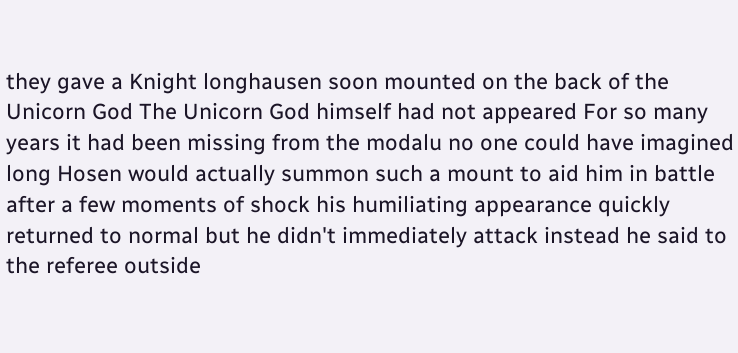they gave a Knight longhausen soon mounted on the back of the Unicorn God The Unicorn God himself had not appeared For so many years it had been missing from the modalu no one could have imagined long Hosen would actually summon such a mount to aid him in battle after a few moments of shock his humiliating appearance quickly returned to normal but he didn't immediately attack instead he said to the referee outside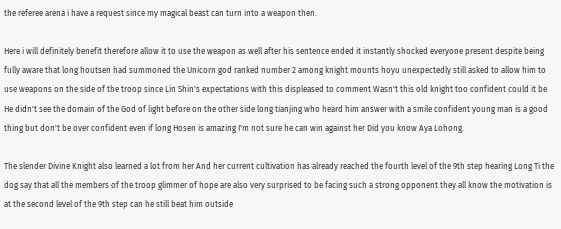the referee arena i have a request since my magical beast can turn into a weapon then.

Here i will definitely benefit therefore allow it to use the weapon as well after his sentence ended it instantly shocked everyone present despite being fully aware that long houtsen had summoned the Unicorn god ranked number 2 among knight mounts hoyu unexpectedly still asked to allow him to use weapons on the side of the troop since Lin Shin's expectations with this displeased to comment Wasn't this old knight too confident could it be He didn't see the domain of the God of light before on the other side long tianjing who heard him answer with a smile confident young man is a good thing but don't be over confident even if long Hosen is amazing I'm not sure he can win against her Did you know Aya Lohong.

The slender Divine Knight also learned a lot from her And her current cultivation has already reached the fourth level of the 9th step hearing Long Ti the dog say that all the members of the troop glimmer of hope are also very surprised to be facing such a strong opponent they all know the motivation is at the second level of the 9th step can he still beat him outside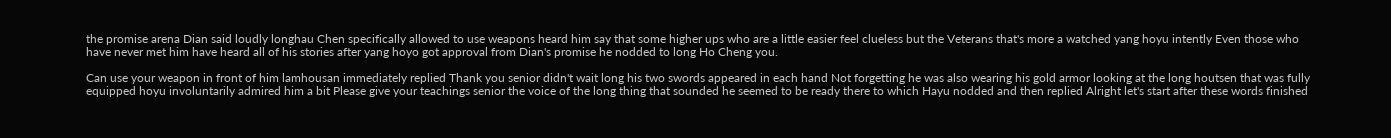the promise arena Dian said loudly longhau Chen specifically allowed to use weapons heard him say that some higher ups who are a little easier feel clueless but the Veterans that's more a watched yang hoyu intently Even those who have never met him have heard all of his stories after yang hoyo got approval from Dian's promise he nodded to long Ho Cheng you.

Can use your weapon in front of him lamhousan immediately replied Thank you senior didn't wait long his two swords appeared in each hand Not forgetting he was also wearing his gold armor looking at the long houtsen that was fully equipped hoyu involuntarily admired him a bit Please give your teachings senior the voice of the long thing that sounded he seemed to be ready there to which Hayu nodded and then replied Alright let's start after these words finished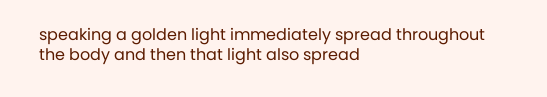speaking a golden light immediately spread throughout the body and then that light also spread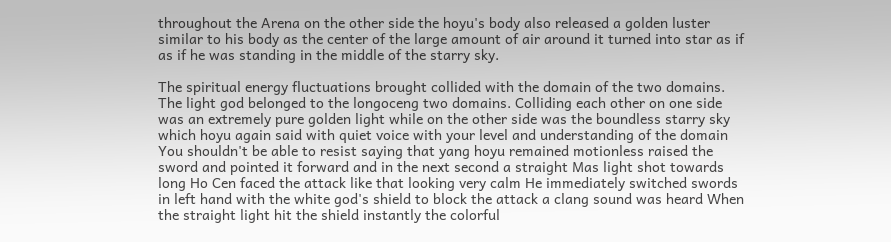throughout the Arena on the other side the hoyu's body also released a golden luster similar to his body as the center of the large amount of air around it turned into star as if as if he was standing in the middle of the starry sky.

The spiritual energy fluctuations brought collided with the domain of the two domains. The light god belonged to the longoceng two domains. Colliding each other on one side was an extremely pure golden light while on the other side was the boundless starry sky which hoyu again said with quiet voice with your level and understanding of the domain You shouldn't be able to resist saying that yang hoyu remained motionless raised the sword and pointed it forward and in the next second a straight Mas light shot towards long Ho Cen faced the attack like that looking very calm He immediately switched swords in left hand with the white god's shield to block the attack a clang sound was heard When the straight light hit the shield instantly the colorful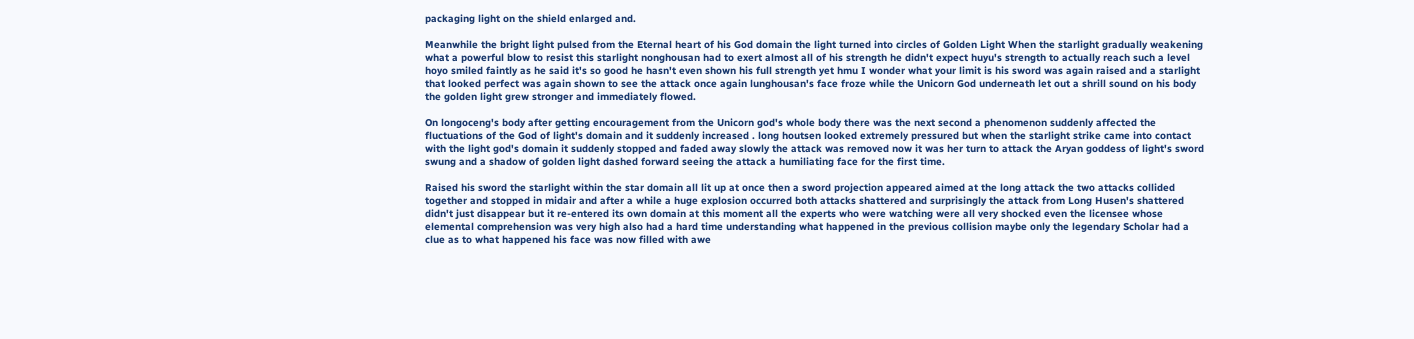packaging light on the shield enlarged and.

Meanwhile the bright light pulsed from the Eternal heart of his God domain the light turned into circles of Golden Light When the starlight gradually weakening what a powerful blow to resist this starlight nonghousan had to exert almost all of his strength he didn't expect huyu's strength to actually reach such a level hoyo smiled faintly as he said it's so good he hasn't even shown his full strength yet hmu I wonder what your limit is his sword was again raised and a starlight that looked perfect was again shown to see the attack once again lunghousan's face froze while the Unicorn God underneath let out a shrill sound on his body the golden light grew stronger and immediately flowed.

On longoceng's body after getting encouragement from the Unicorn god's whole body there was the next second a phenomenon suddenly affected the fluctuations of the God of light's domain and it suddenly increased . long houtsen looked extremely pressured but when the starlight strike came into contact with the light god's domain it suddenly stopped and faded away slowly the attack was removed now it was her turn to attack the Aryan goddess of light's sword swung and a shadow of golden light dashed forward seeing the attack a humiliating face for the first time.

Raised his sword the starlight within the star domain all lit up at once then a sword projection appeared aimed at the long attack the two attacks collided together and stopped in midair and after a while a huge explosion occurred both attacks shattered and surprisingly the attack from Long Husen's shattered didn't just disappear but it re-entered its own domain at this moment all the experts who were watching were all very shocked even the licensee whose elemental comprehension was very high also had a hard time understanding what happened in the previous collision maybe only the legendary Scholar had a clue as to what happened his face was now filled with awe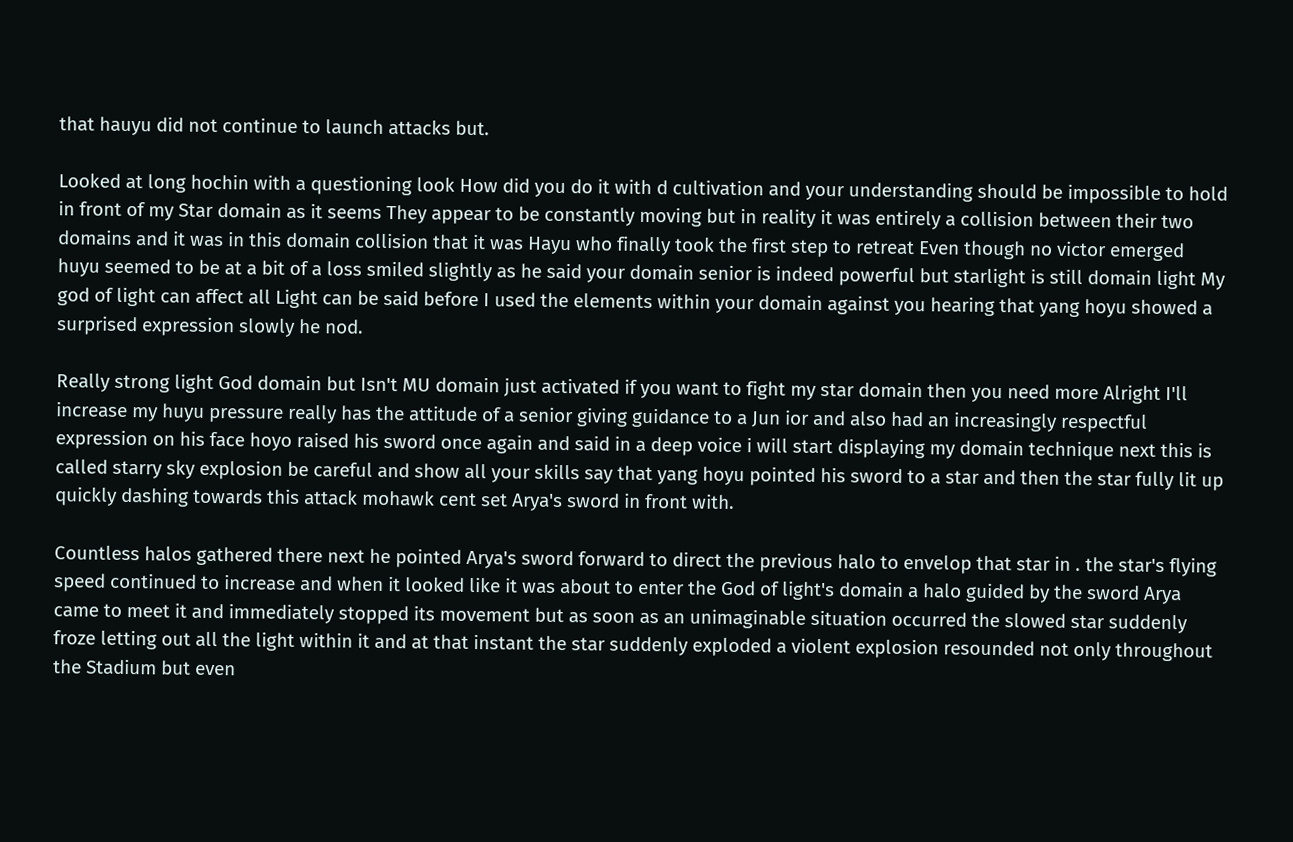that hauyu did not continue to launch attacks but.

Looked at long hochin with a questioning look How did you do it with d cultivation and your understanding should be impossible to hold in front of my Star domain as it seems They appear to be constantly moving but in reality it was entirely a collision between their two domains and it was in this domain collision that it was Hayu who finally took the first step to retreat Even though no victor emerged huyu seemed to be at a bit of a loss smiled slightly as he said your domain senior is indeed powerful but starlight is still domain light My god of light can affect all Light can be said before I used the elements within your domain against you hearing that yang hoyu showed a surprised expression slowly he nod.

Really strong light God domain but Isn't MU domain just activated if you want to fight my star domain then you need more Alright I'll increase my huyu pressure really has the attitude of a senior giving guidance to a Jun ior and also had an increasingly respectful expression on his face hoyo raised his sword once again and said in a deep voice i will start displaying my domain technique next this is called starry sky explosion be careful and show all your skills say that yang hoyu pointed his sword to a star and then the star fully lit up quickly dashing towards this attack mohawk cent set Arya's sword in front with.

Countless halos gathered there next he pointed Arya's sword forward to direct the previous halo to envelop that star in . the star's flying speed continued to increase and when it looked like it was about to enter the God of light's domain a halo guided by the sword Arya came to meet it and immediately stopped its movement but as soon as an unimaginable situation occurred the slowed star suddenly froze letting out all the light within it and at that instant the star suddenly exploded a violent explosion resounded not only throughout the Stadium but even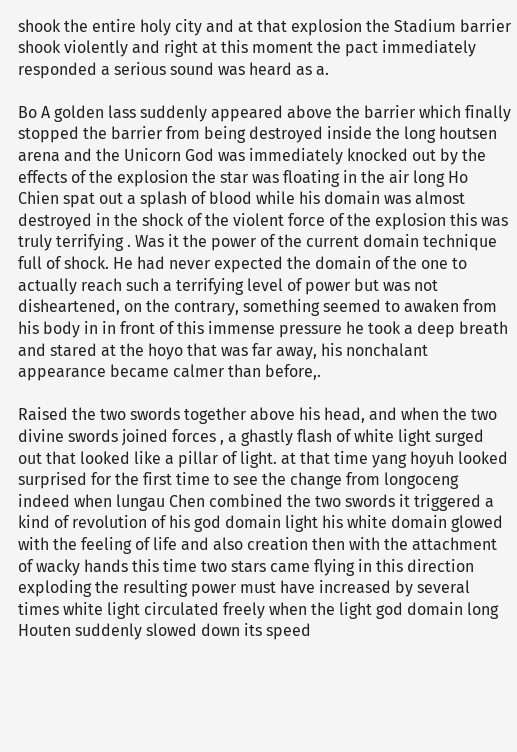shook the entire holy city and at that explosion the Stadium barrier shook violently and right at this moment the pact immediately responded a serious sound was heard as a.

Bo A golden lass suddenly appeared above the barrier which finally stopped the barrier from being destroyed inside the long houtsen arena and the Unicorn God was immediately knocked out by the effects of the explosion the star was floating in the air long Ho Chien spat out a splash of blood while his domain was almost destroyed in the shock of the violent force of the explosion this was truly terrifying . Was it the power of the current domain technique full of shock. He had never expected the domain of the one to actually reach such a terrifying level of power but was not disheartened, on the contrary, something seemed to awaken from his body in in front of this immense pressure he took a deep breath and stared at the hoyo that was far away, his nonchalant appearance became calmer than before,.

Raised the two swords together above his head, and when the two divine swords joined forces , a ghastly flash of white light surged out that looked like a pillar of light. at that time yang hoyuh looked surprised for the first time to see the change from longoceng indeed when lungau Chen combined the two swords it triggered a kind of revolution of his god domain light his white domain glowed with the feeling of life and also creation then with the attachment of wacky hands this time two stars came flying in this direction exploding the resulting power must have increased by several times white light circulated freely when the light god domain long Houten suddenly slowed down its speed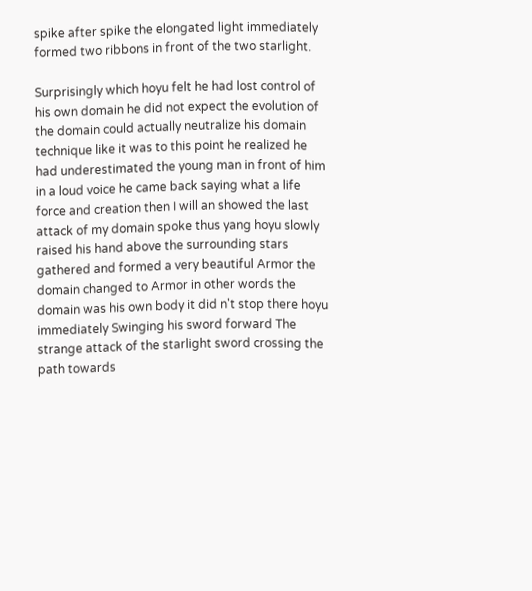spike after spike the elongated light immediately formed two ribbons in front of the two starlight.

Surprisingly which hoyu felt he had lost control of his own domain he did not expect the evolution of the domain could actually neutralize his domain technique like it was to this point he realized he had underestimated the young man in front of him in a loud voice he came back saying what a life force and creation then I will an showed the last attack of my domain spoke thus yang hoyu slowly raised his hand above the surrounding stars gathered and formed a very beautiful Armor the domain changed to Armor in other words the domain was his own body it did n't stop there hoyu immediately Swinging his sword forward The strange attack of the starlight sword crossing the path towards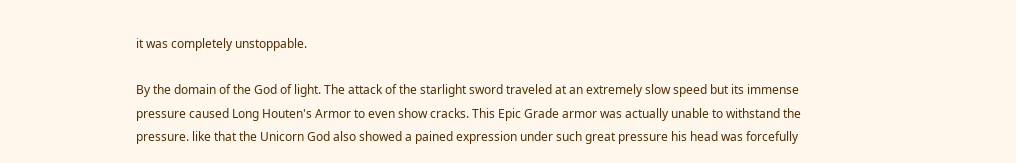it was completely unstoppable.

By the domain of the God of light. The attack of the starlight sword traveled at an extremely slow speed but its immense pressure caused Long Houten's Armor to even show cracks. This Epic Grade armor was actually unable to withstand the pressure. like that the Unicorn God also showed a pained expression under such great pressure his head was forcefully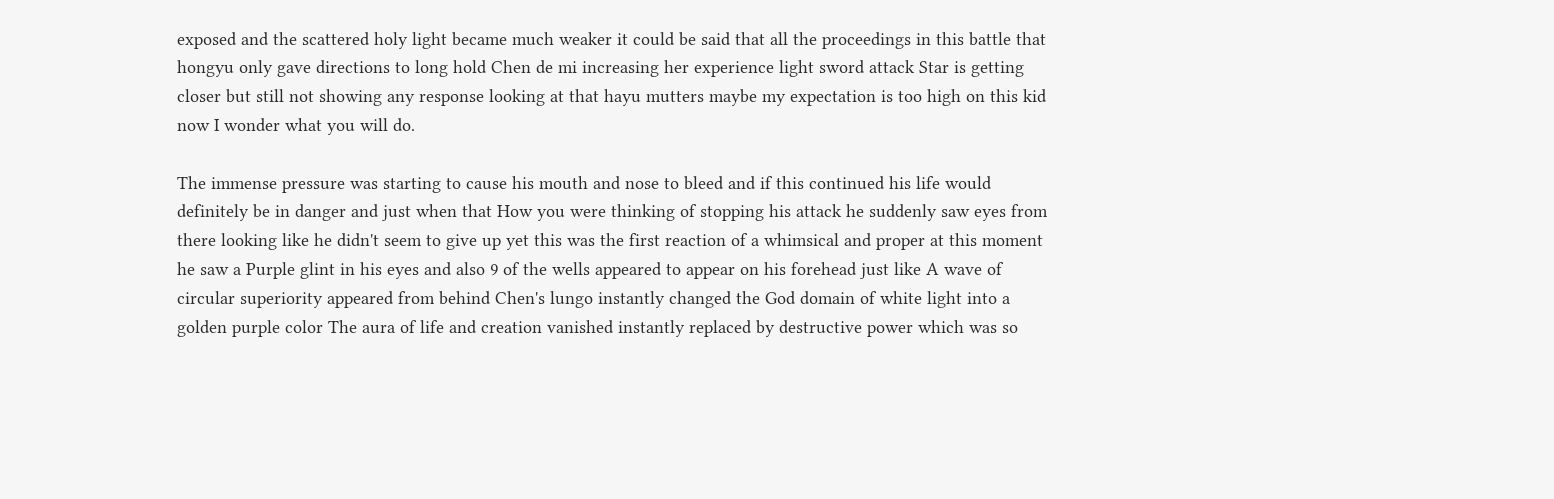exposed and the scattered holy light became much weaker it could be said that all the proceedings in this battle that hongyu only gave directions to long hold Chen de mi increasing her experience light sword attack Star is getting closer but still not showing any response looking at that hayu mutters maybe my expectation is too high on this kid now I wonder what you will do.

The immense pressure was starting to cause his mouth and nose to bleed and if this continued his life would definitely be in danger and just when that How you were thinking of stopping his attack he suddenly saw eyes from there looking like he didn't seem to give up yet this was the first reaction of a whimsical and proper at this moment he saw a Purple glint in his eyes and also 9 of the wells appeared to appear on his forehead just like A wave of circular superiority appeared from behind Chen's lungo instantly changed the God domain of white light into a golden purple color The aura of life and creation vanished instantly replaced by destructive power which was so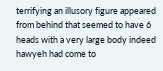terrifying an illusory figure appeared from behind that seemed to have 6 heads with a very large body indeed hawyeh had come to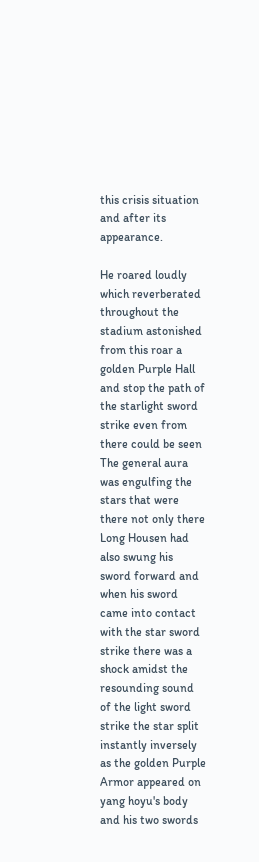this crisis situation and after its appearance.

He roared loudly which reverberated throughout the stadium astonished from this roar a golden Purple Hall and stop the path of the starlight sword strike even from there could be seen The general aura was engulfing the stars that were there not only there Long Housen had also swung his sword forward and when his sword came into contact with the star sword strike there was a shock amidst the resounding sound of the light sword strike the star split instantly inversely as the golden Purple Armor appeared on yang hoyu's body and his two swords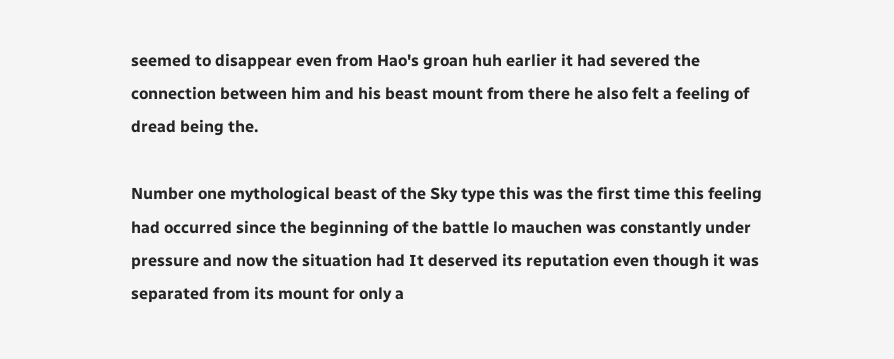seemed to disappear even from Hao's groan huh earlier it had severed the connection between him and his beast mount from there he also felt a feeling of dread being the.

Number one mythological beast of the Sky type this was the first time this feeling had occurred since the beginning of the battle lo mauchen was constantly under pressure and now the situation had It deserved its reputation even though it was separated from its mount for only a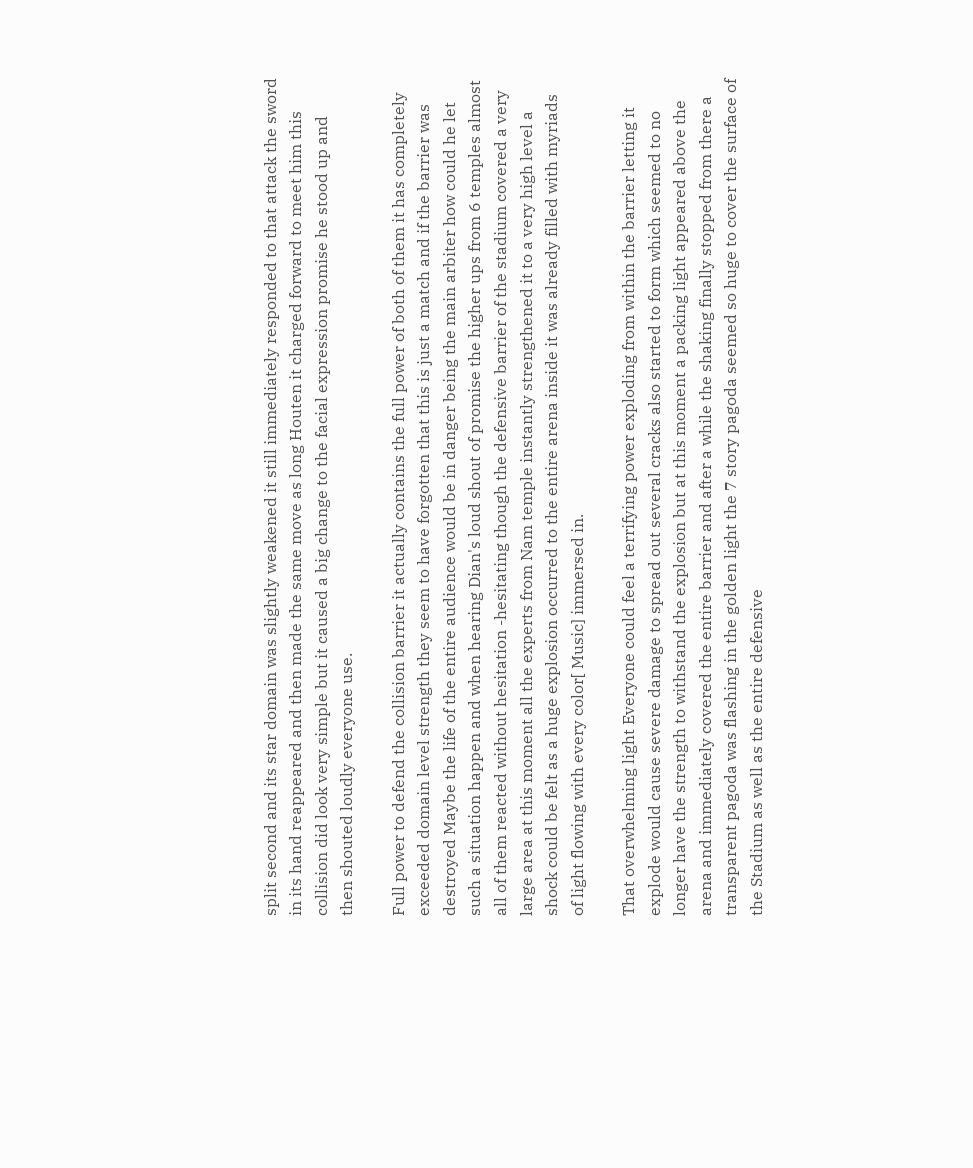split second and its star domain was slightly weakened it still immediately responded to that attack the sword in its hand reappeared and then made the same move as long Houten it charged forward to meet him this collision did look very simple but it caused a big change to the facial expression promise he stood up and then shouted loudly everyone use.

Full power to defend the collision barrier it actually contains the full power of both of them it has completely exceeded domain level strength they seem to have forgotten that this is just a match and if the barrier was destroyed Maybe the life of the entire audience would be in danger being the main arbiter how could he let such a situation happen and when hearing Dian's loud shout of promise the higher ups from 6 temples almost all of them reacted without hesitation -hesitating though the defensive barrier of the stadium covered a very large area at this moment all the experts from Nam temple instantly strengthened it to a very high level a shock could be felt as a huge explosion occurred to the entire arena inside it was already filled with myriads of light flowing with every color[ Music] immersed in.

That overwhelming light Everyone could feel a terrifying power exploding from within the barrier letting it explode would cause severe damage to spread out several cracks also started to form which seemed to no longer have the strength to withstand the explosion but at this moment a packing light appeared above the arena and immediately covered the entire barrier and after a while the shaking finally stopped from there a transparent pagoda was flashing in the golden light the 7 story pagoda seemed so huge to cover the surface of the Stadium as well as the entire defensive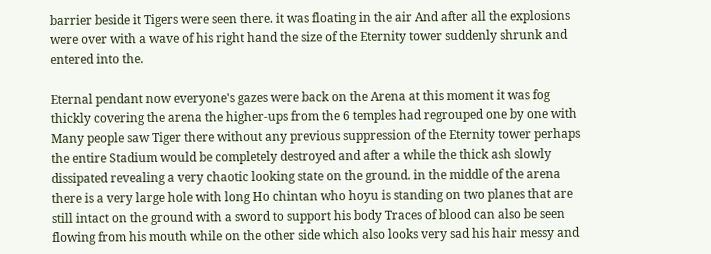barrier beside it Tigers were seen there. it was floating in the air And after all the explosions were over with a wave of his right hand the size of the Eternity tower suddenly shrunk and entered into the.

Eternal pendant now everyone's gazes were back on the Arena at this moment it was fog thickly covering the arena the higher-ups from the 6 temples had regrouped one by one with Many people saw Tiger there without any previous suppression of the Eternity tower perhaps the entire Stadium would be completely destroyed and after a while the thick ash slowly dissipated revealing a very chaotic looking state on the ground. in the middle of the arena there is a very large hole with long Ho chintan who hoyu is standing on two planes that are still intact on the ground with a sword to support his body Traces of blood can also be seen flowing from his mouth while on the other side which also looks very sad his hair messy and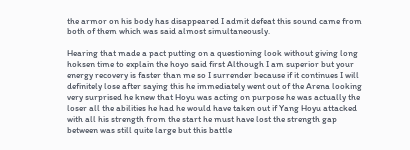the armor on his body has disappeared I admit defeat this sound came from both of them which was said almost simultaneously.

Hearing that made a pact putting on a questioning look without giving long hoksen time to explain the hoyo said first Although I am superior but your energy recovery is faster than me so I surrender because if it continues I will definitely lose after saying this he immediately went out of the Arena looking very surprised he knew that Hoyu was acting on purpose he was actually the loser all the abilities he had he would have taken out if Yang Hoyu attacked with all his strength from the start he must have lost the strength gap between was still quite large but this battle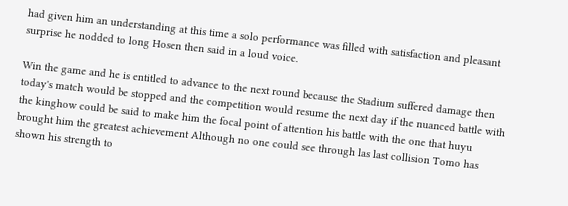had given him an understanding at this time a solo performance was filled with satisfaction and pleasant surprise he nodded to long Hosen then said in a loud voice.

Win the game and he is entitled to advance to the next round because the Stadium suffered damage then today's match would be stopped and the competition would resume the next day if the nuanced battle with the kinghow could be said to make him the focal point of attention his battle with the one that huyu brought him the greatest achievement Although no one could see through las last collision Tomo has shown his strength to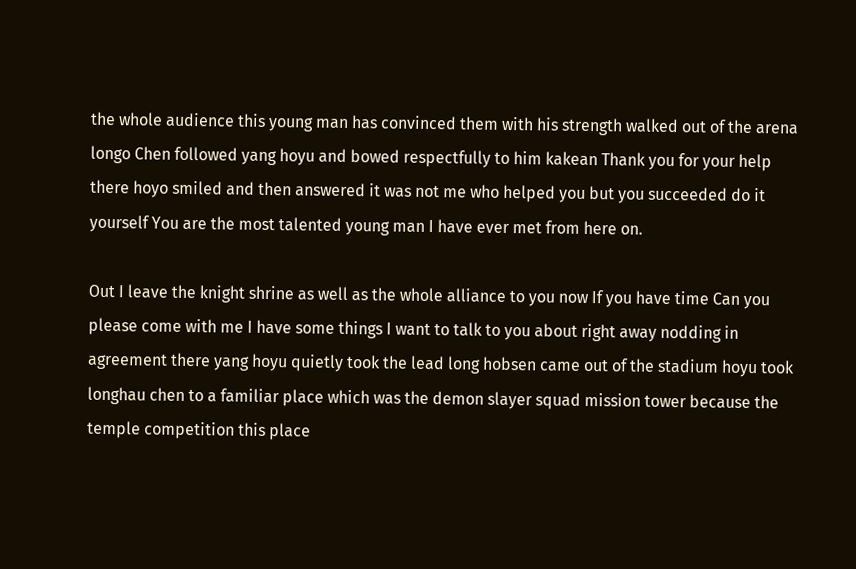the whole audience this young man has convinced them with his strength walked out of the arena longo Chen followed yang hoyu and bowed respectfully to him kakean Thank you for your help there hoyo smiled and then answered it was not me who helped you but you succeeded do it yourself You are the most talented young man I have ever met from here on.

Out I leave the knight shrine as well as the whole alliance to you now If you have time Can you please come with me I have some things I want to talk to you about right away nodding in agreement there yang hoyu quietly took the lead long hobsen came out of the stadium hoyu took longhau chen to a familiar place which was the demon slayer squad mission tower because the temple competition this place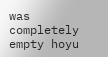was completely empty hoyu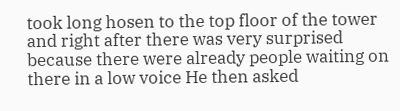took long hosen to the top floor of the tower and right after there was very surprised because there were already people waiting on there in a low voice He then asked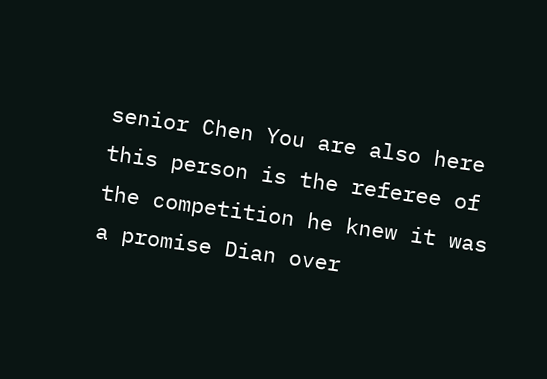senior Chen You are also here this person is the referee of the competition he knew it was a promise Dian over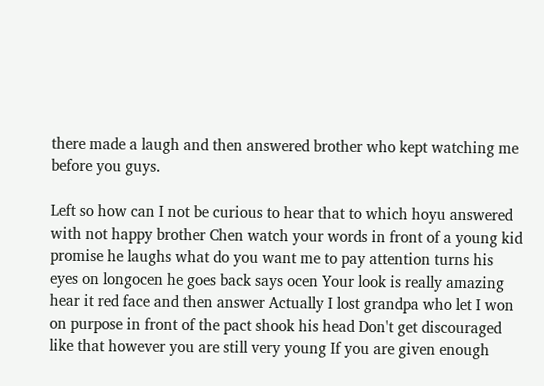there made a laugh and then answered brother who kept watching me before you guys.

Left so how can I not be curious to hear that to which hoyu answered with not happy brother Chen watch your words in front of a young kid promise he laughs what do you want me to pay attention turns his eyes on longocen he goes back says ocen Your look is really amazing hear it red face and then answer Actually I lost grandpa who let I won on purpose in front of the pact shook his head Don't get discouraged like that however you are still very young If you are given enough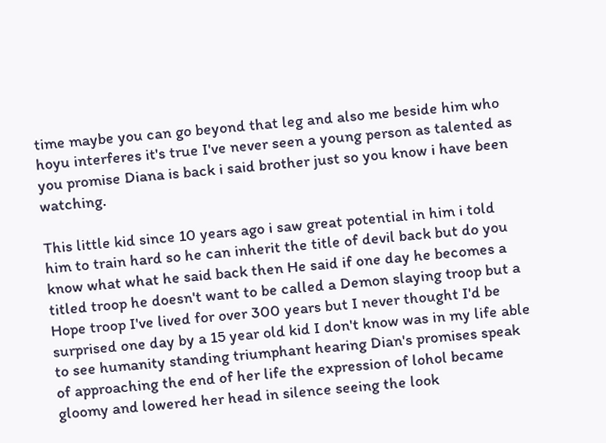time maybe you can go beyond that leg and also me beside him who hoyu interferes it's true I've never seen a young person as talented as you promise Diana is back i said brother just so you know i have been watching.

This little kid since 10 years ago i saw great potential in him i told him to train hard so he can inherit the title of devil back but do you know what what he said back then He said if one day he becomes a titled troop he doesn't want to be called a Demon slaying troop but a Hope troop I've lived for over 300 years but I never thought I'd be surprised one day by a 15 year old kid I don't know was in my life able to see humanity standing triumphant hearing Dian's promises speak of approaching the end of her life the expression of lohol became gloomy and lowered her head in silence seeing the look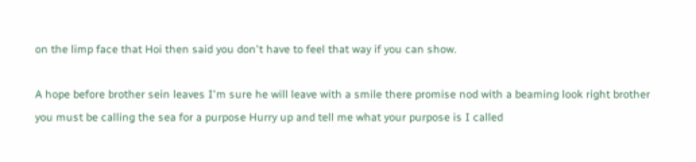on the limp face that Hoi then said you don't have to feel that way if you can show.

A hope before brother sein leaves I'm sure he will leave with a smile there promise nod with a beaming look right brother you must be calling the sea for a purpose Hurry up and tell me what your purpose is I called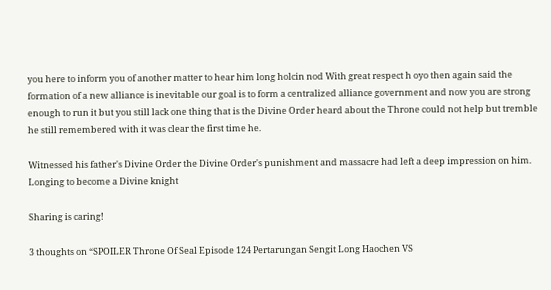you here to inform you of another matter to hear him long holcin nod With great respect h oyo then again said the formation of a new alliance is inevitable our goal is to form a centralized alliance government and now you are strong enough to run it but you still lack one thing that is the Divine Order heard about the Throne could not help but tremble he still remembered with it was clear the first time he.

Witnessed his father's Divine Order the Divine Order's punishment and massacre had left a deep impression on him. Longing to become a Divine knight

Sharing is caring!

3 thoughts on “SPOILER Throne Of Seal Episode 124 Pertarungan Sengit Long Haochen VS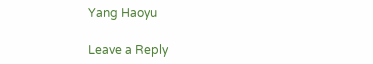Yang Haoyu

Leave a Reply